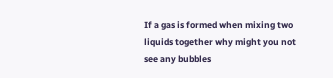If a gas is formed when mixing two liquids together why might you not see any bubbles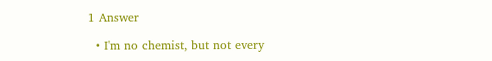1 Answer

  • I'm no chemist, but not every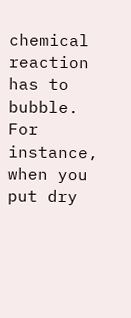chemical reaction has to bubble. For instance, when you put dry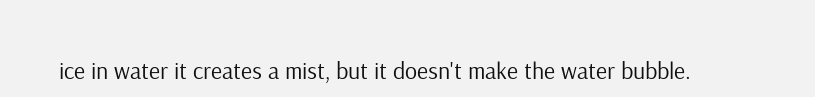ice in water it creates a mist, but it doesn't make the water bubble.